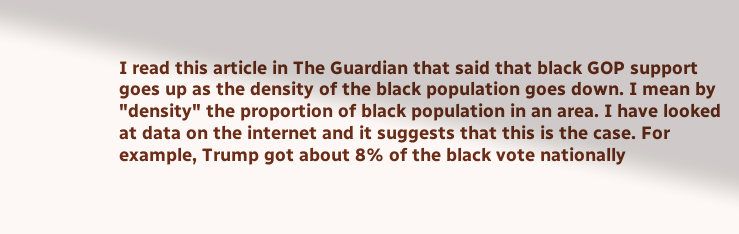I read this article in The Guardian that said that black GOP support goes up as the density of the black population goes down. I mean by "density" the proportion of black population in an area. I have looked at data on the internet and it suggests that this is the case. For example, Trump got about 8% of the black vote nationally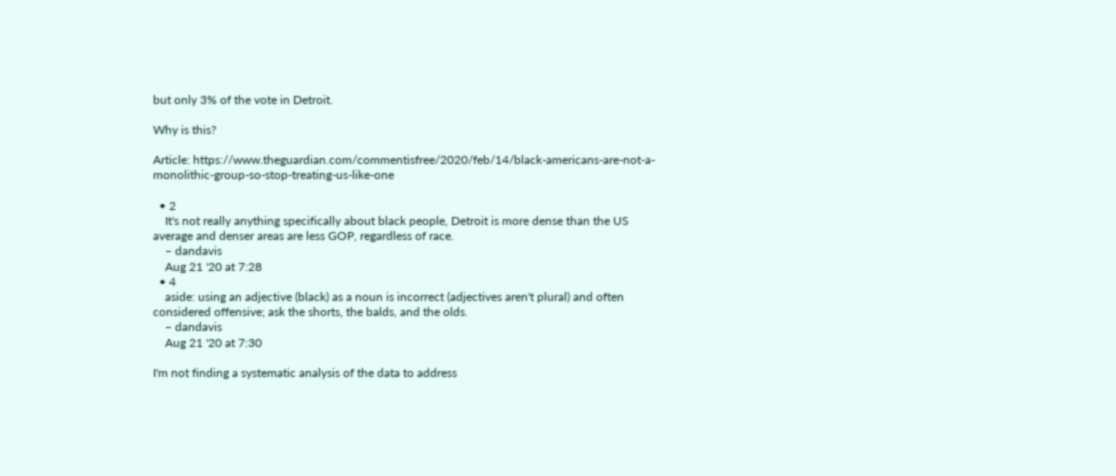but only 3% of the vote in Detroit.

Why is this?

Article: https://www.theguardian.com/commentisfree/2020/feb/14/black-americans-are-not-a-monolithic-group-so-stop-treating-us-like-one

  • 2
    It's not really anything specifically about black people, Detroit is more dense than the US average and denser areas are less GOP, regardless of race.
    – dandavis
    Aug 21 '20 at 7:28
  • 4
    aside: using an adjective (black) as a noun is incorrect (adjectives aren't plural) and often considered offensive; ask the shorts, the balds, and the olds.
    – dandavis
    Aug 21 '20 at 7:30

I'm not finding a systematic analysis of the data to address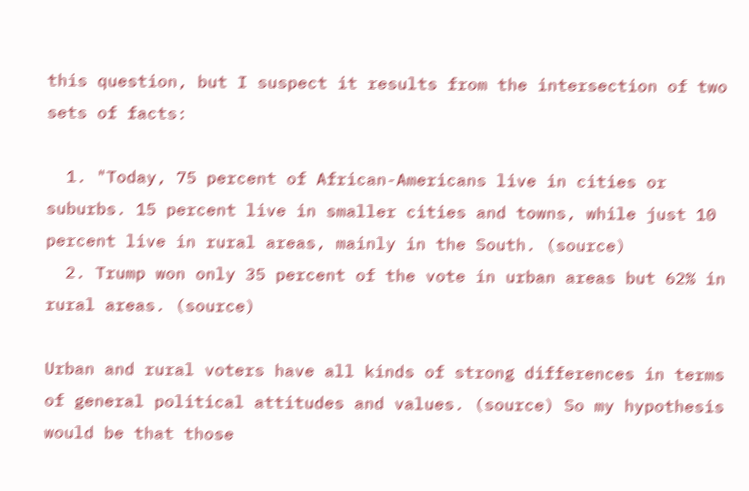this question, but I suspect it results from the intersection of two sets of facts:

  1. "Today, 75 percent of African-Americans live in cities or suburbs. 15 percent live in smaller cities and towns, while just 10 percent live in rural areas, mainly in the South. (source)
  2. Trump won only 35 percent of the vote in urban areas but 62% in rural areas. (source)

Urban and rural voters have all kinds of strong differences in terms of general political attitudes and values. (source) So my hypothesis would be that those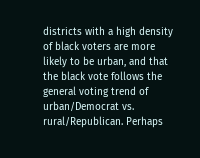districts with a high density of black voters are more likely to be urban, and that the black vote follows the general voting trend of urban/Democrat vs. rural/Republican. Perhaps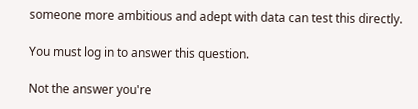someone more ambitious and adept with data can test this directly.

You must log in to answer this question.

Not the answer you're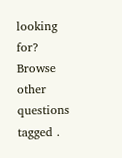looking for? Browse other questions tagged .